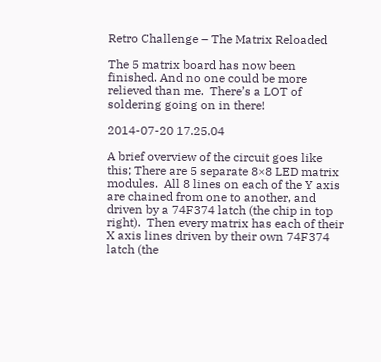Retro Challenge – The Matrix Reloaded

The 5 matrix board has now been finished. And no one could be more relieved than me.  There’s a LOT of soldering going on in there!

2014-07-20 17.25.04

A brief overview of the circuit goes like this; There are 5 separate 8×8 LED matrix modules.  All 8 lines on each of the Y axis are chained from one to another, and driven by a 74F374 latch (the chip in top right).  Then every matrix has each of their X axis lines driven by their own 74F374 latch (the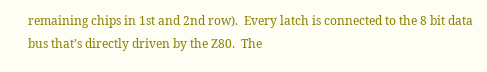remaining chips in 1st and 2nd row).  Every latch is connected to the 8 bit data bus that’s directly driven by the Z80.  The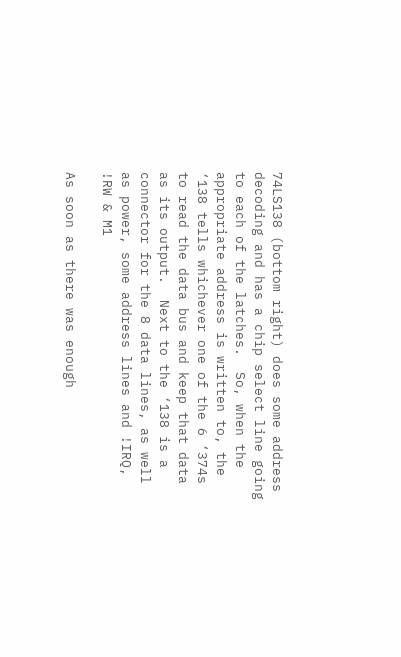74LS138 (bottom right) does some address decoding and has a chip select line going to each of the latches.  So, when the appropriate address is written to, the ‘138 tells whichever one of the 6 ‘374s to read the data bus and keep that data as its output.  Next to the ‘138 is a connector for the 8 data lines, as well as power, some address lines and !IRQ, !RW & M1

As soon as there was enough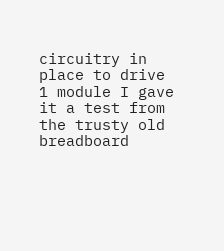circuitry in place to drive 1 module I gave it a test from the trusty old breadboard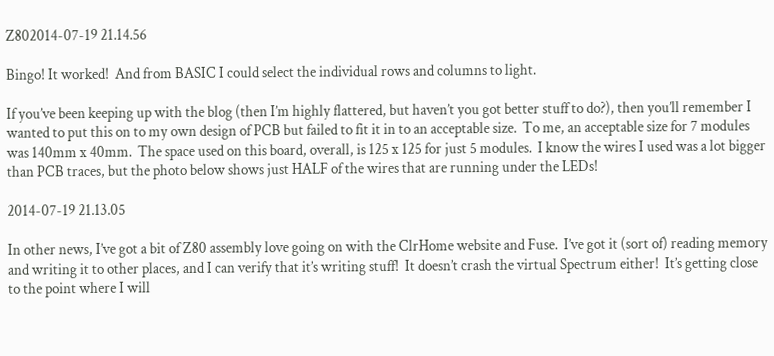Z802014-07-19 21.14.56

Bingo! It worked!  And from BASIC I could select the individual rows and columns to light.

If you’ve been keeping up with the blog (then I’m highly flattered, but haven’t you got better stuff to do?), then you’ll remember I wanted to put this on to my own design of PCB but failed to fit it in to an acceptable size.  To me, an acceptable size for 7 modules was 140mm x 40mm.  The space used on this board, overall, is 125 x 125 for just 5 modules.  I know the wires I used was a lot bigger than PCB traces, but the photo below shows just HALF of the wires that are running under the LEDs!

2014-07-19 21.13.05

In other news, I’ve got a bit of Z80 assembly love going on with the ClrHome website and Fuse.  I’ve got it (sort of) reading memory and writing it to other places, and I can verify that it’s writing stuff!  It doesn’t crash the virtual Spectrum either!  It’s getting close to the point where I will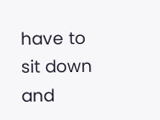have to sit down and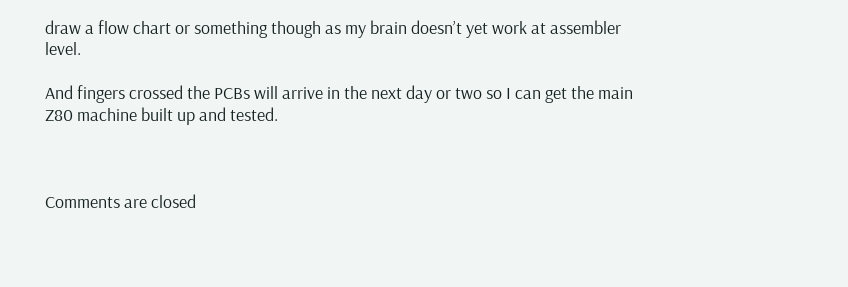draw a flow chart or something though as my brain doesn’t yet work at assembler level.

And fingers crossed the PCBs will arrive in the next day or two so I can get the main Z80 machine built up and tested.



Comments are closed